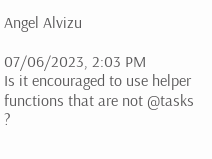Angel Alvizu

07/06/2023, 2:03 PM
Is it encouraged to use helper functions that are not @tasks ?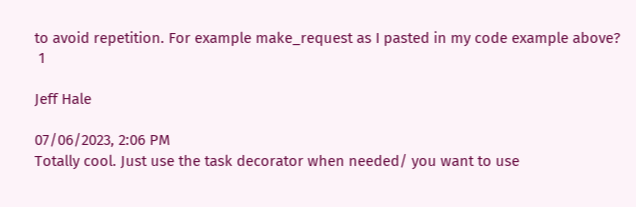to avoid repetition. For example make_request as I pasted in my code example above?
 1

Jeff Hale

07/06/2023, 2:06 PM
Totally cool. Just use the task decorator when needed/ you want to use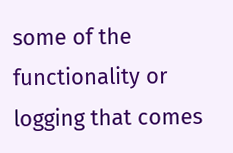some of the functionality or logging that comes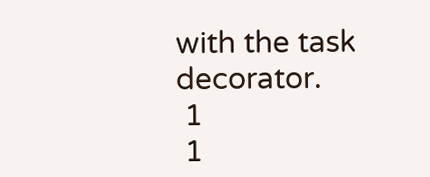with the task decorator.
 1
 1